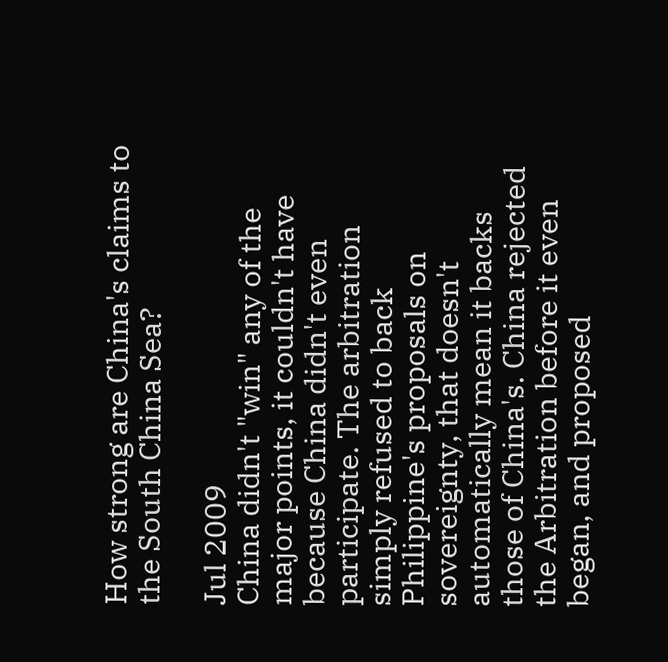How strong are China's claims to the South China Sea?

Jul 2009
China didn't "win" any of the major points, it couldn't have because China didn't even participate. The arbitration simply refused to back Philippine's proposals on sovereignty, that doesn't automatically mean it backs those of China's. China rejected the Arbitration before it even began, and proposed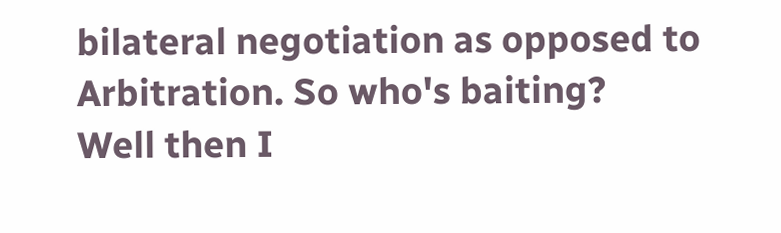bilateral negotiation as opposed to Arbitration. So who's baiting?
Well then I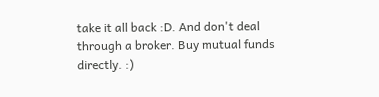take it all back :D. And don't deal through a broker. Buy mutual funds directly. :)